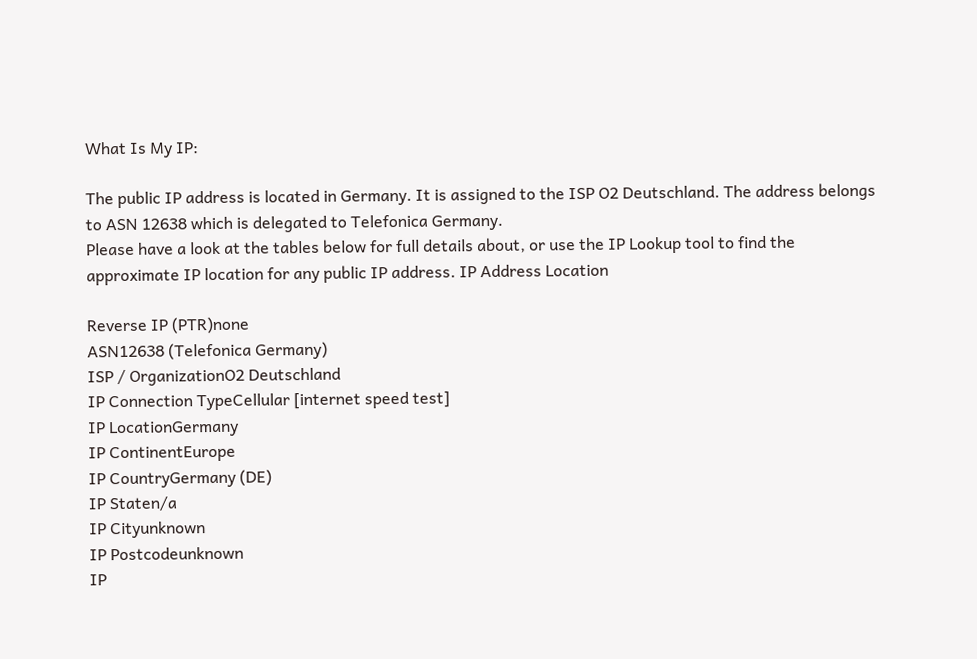What Is My IP:

The public IP address is located in Germany. It is assigned to the ISP O2 Deutschland. The address belongs to ASN 12638 which is delegated to Telefonica Germany.
Please have a look at the tables below for full details about, or use the IP Lookup tool to find the approximate IP location for any public IP address. IP Address Location

Reverse IP (PTR)none
ASN12638 (Telefonica Germany)
ISP / OrganizationO2 Deutschland
IP Connection TypeCellular [internet speed test]
IP LocationGermany
IP ContinentEurope
IP CountryGermany (DE)
IP Staten/a
IP Cityunknown
IP Postcodeunknown
IP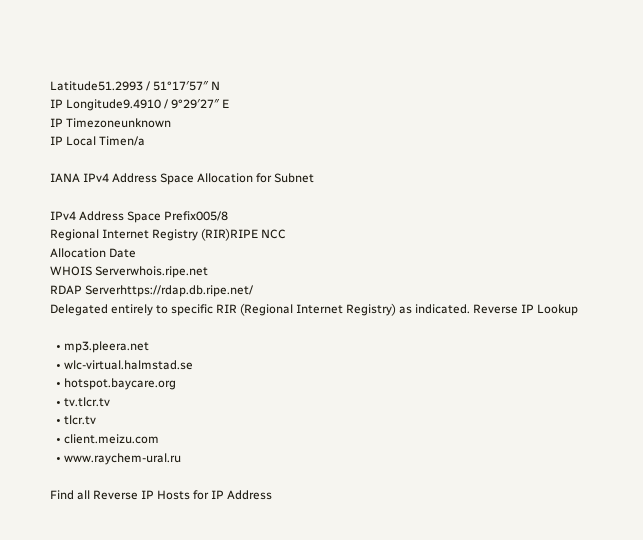Latitude51.2993 / 51°17′57″ N
IP Longitude9.4910 / 9°29′27″ E
IP Timezoneunknown
IP Local Timen/a

IANA IPv4 Address Space Allocation for Subnet

IPv4 Address Space Prefix005/8
Regional Internet Registry (RIR)RIPE NCC
Allocation Date
WHOIS Serverwhois.ripe.net
RDAP Serverhttps://rdap.db.ripe.net/
Delegated entirely to specific RIR (Regional Internet Registry) as indicated. Reverse IP Lookup

  • mp3.pleera.net
  • wlc-virtual.halmstad.se
  • hotspot.baycare.org
  • tv.tlcr.tv
  • tlcr.tv
  • client.meizu.com
  • www.raychem-ural.ru

Find all Reverse IP Hosts for IP Address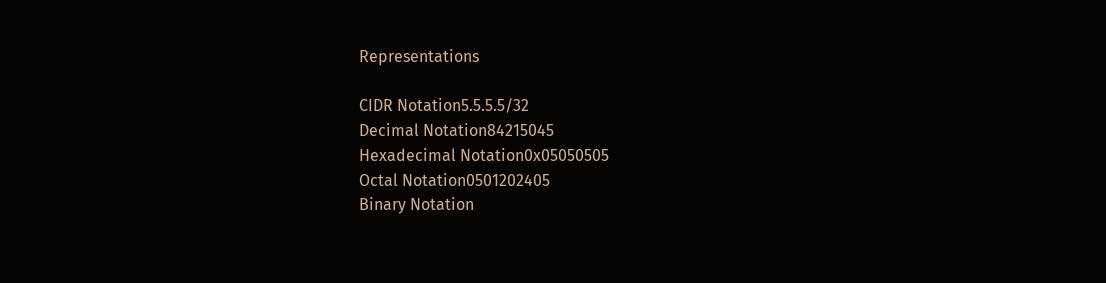Representations

CIDR Notation5.5.5.5/32
Decimal Notation84215045
Hexadecimal Notation0x05050505
Octal Notation0501202405
Binary Notation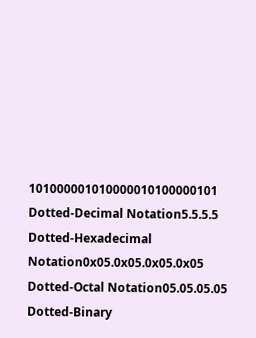101000001010000010100000101
Dotted-Decimal Notation5.5.5.5
Dotted-Hexadecimal Notation0x05.0x05.0x05.0x05
Dotted-Octal Notation05.05.05.05
Dotted-Binary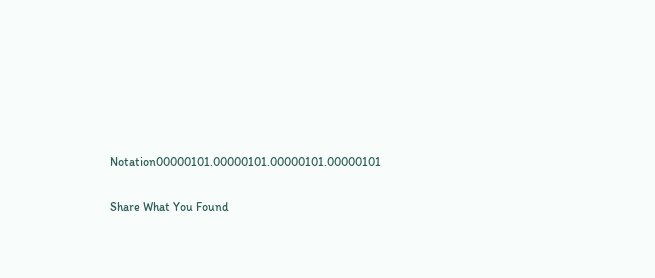Notation00000101.00000101.00000101.00000101

Share What You Found